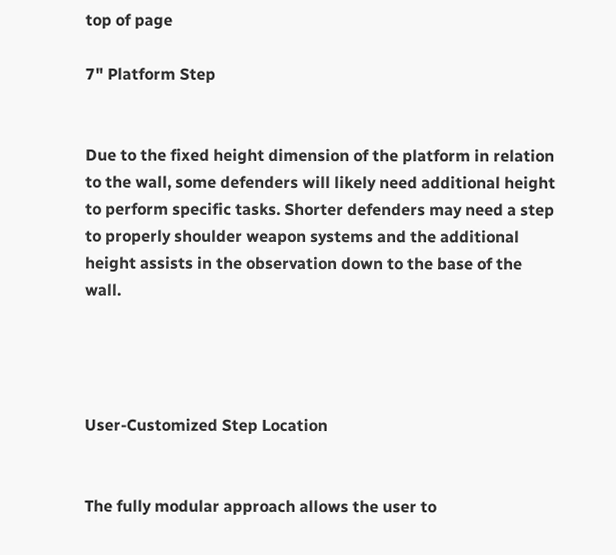top of page

7" Platform Step


Due to the fixed height dimension of the platform in relation to the wall, some defenders will likely need additional height to perform specific tasks. Shorter defenders may need a step to properly shoulder weapon systems and the additional height assists in the observation down to the base of the wall.




User-Customized Step Location


The fully modular approach allows the user to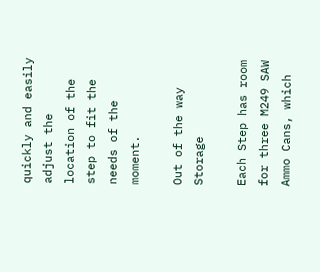quickly and easily adjust the location of the step to fit the needs of the moment.

Out of the way Storage

Each Step has room for three M249 SAW Ammo Cans, which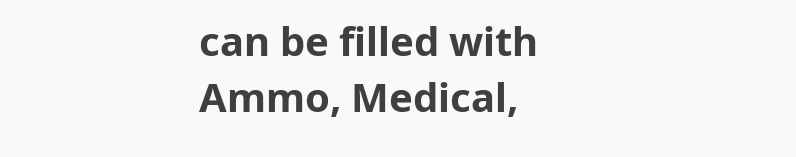can be filled with Ammo, Medical,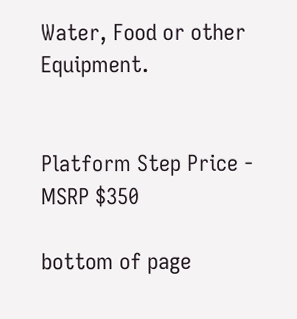Water, Food or other Equipment.


Platform Step Price - MSRP $350

bottom of page